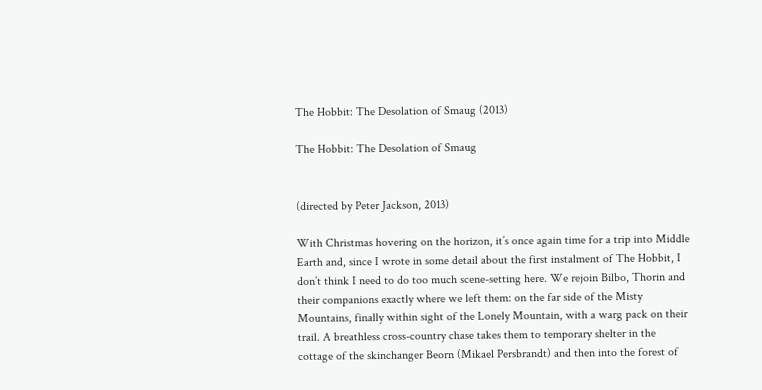The Hobbit: The Desolation of Smaug (2013)

The Hobbit: The Desolation of Smaug


(directed by Peter Jackson, 2013)

With Christmas hovering on the horizon, it’s once again time for a trip into Middle Earth and, since I wrote in some detail about the first instalment of The Hobbit, I don’t think I need to do too much scene-setting here. We rejoin Bilbo, Thorin and their companions exactly where we left them: on the far side of the Misty Mountains, finally within sight of the Lonely Mountain, with a warg pack on their trail. A breathless cross-country chase takes them to temporary shelter in the cottage of the skinchanger Beorn (Mikael Persbrandt) and then into the forest of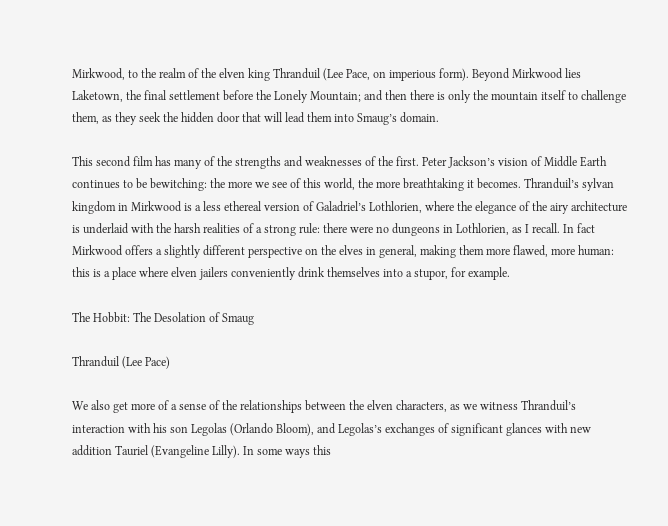Mirkwood, to the realm of the elven king Thranduil (Lee Pace, on imperious form). Beyond Mirkwood lies Laketown, the final settlement before the Lonely Mountain; and then there is only the mountain itself to challenge them, as they seek the hidden door that will lead them into Smaug’s domain.

This second film has many of the strengths and weaknesses of the first. Peter Jackson’s vision of Middle Earth continues to be bewitching: the more we see of this world, the more breathtaking it becomes. Thranduil’s sylvan kingdom in Mirkwood is a less ethereal version of Galadriel’s Lothlorien, where the elegance of the airy architecture is underlaid with the harsh realities of a strong rule: there were no dungeons in Lothlorien, as I recall. In fact Mirkwood offers a slightly different perspective on the elves in general, making them more flawed, more human: this is a place where elven jailers conveniently drink themselves into a stupor, for example.

The Hobbit: The Desolation of Smaug

Thranduil (Lee Pace)

We also get more of a sense of the relationships between the elven characters, as we witness Thranduil’s interaction with his son Legolas (Orlando Bloom), and Legolas’s exchanges of significant glances with new addition Tauriel (Evangeline Lilly). In some ways this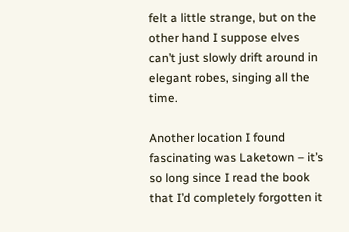felt a little strange, but on the other hand I suppose elves can’t just slowly drift around in elegant robes, singing all the time.

Another location I found fascinating was Laketown – it’s so long since I read the book that I’d completely forgotten it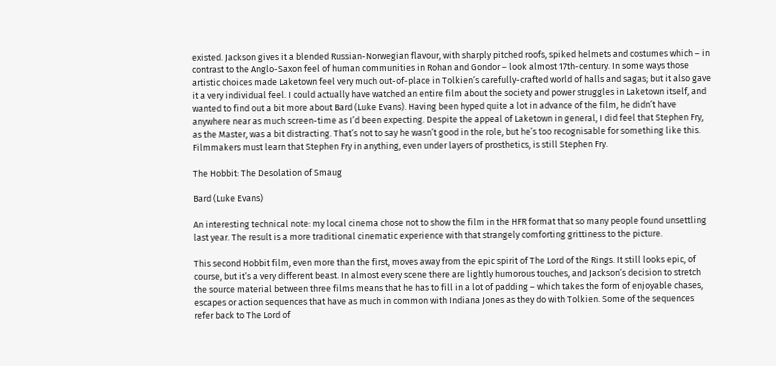existed. Jackson gives it a blended Russian-Norwegian flavour, with sharply pitched roofs, spiked helmets and costumes which – in contrast to the Anglo-Saxon feel of human communities in Rohan and Gondor – look almost 17th-century. In some ways those artistic choices made Laketown feel very much out-of-place in Tolkien’s carefully-crafted world of halls and sagas; but it also gave it a very individual feel. I could actually have watched an entire film about the society and power struggles in Laketown itself, and wanted to find out a bit more about Bard (Luke Evans). Having been hyped quite a lot in advance of the film, he didn’t have anywhere near as much screen-time as I’d been expecting. Despite the appeal of Laketown in general, I did feel that Stephen Fry, as the Master, was a bit distracting. That’s not to say he wasn’t good in the role, but he’s too recognisable for something like this. Filmmakers must learn that Stephen Fry in anything, even under layers of prosthetics, is still Stephen Fry.

The Hobbit: The Desolation of Smaug

Bard (Luke Evans)

An interesting technical note: my local cinema chose not to show the film in the HFR format that so many people found unsettling last year. The result is a more traditional cinematic experience with that strangely comforting grittiness to the picture.

This second Hobbit film, even more than the first, moves away from the epic spirit of The Lord of the Rings. It still looks epic, of course, but it’s a very different beast. In almost every scene there are lightly humorous touches, and Jackson’s decision to stretch the source material between three films means that he has to fill in a lot of padding – which takes the form of enjoyable chases, escapes or action sequences that have as much in common with Indiana Jones as they do with Tolkien. Some of the sequences refer back to The Lord of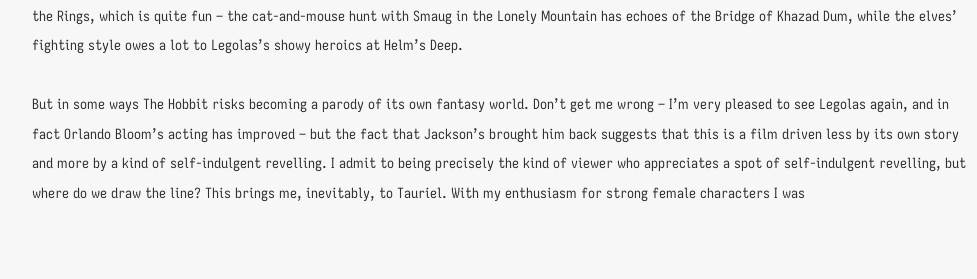the Rings, which is quite fun – the cat-and-mouse hunt with Smaug in the Lonely Mountain has echoes of the Bridge of Khazad Dum, while the elves’ fighting style owes a lot to Legolas’s showy heroics at Helm’s Deep.

But in some ways The Hobbit risks becoming a parody of its own fantasy world. Don’t get me wrong – I’m very pleased to see Legolas again, and in fact Orlando Bloom’s acting has improved – but the fact that Jackson’s brought him back suggests that this is a film driven less by its own story and more by a kind of self-indulgent revelling. I admit to being precisely the kind of viewer who appreciates a spot of self-indulgent revelling, but where do we draw the line? This brings me, inevitably, to Tauriel. With my enthusiasm for strong female characters I was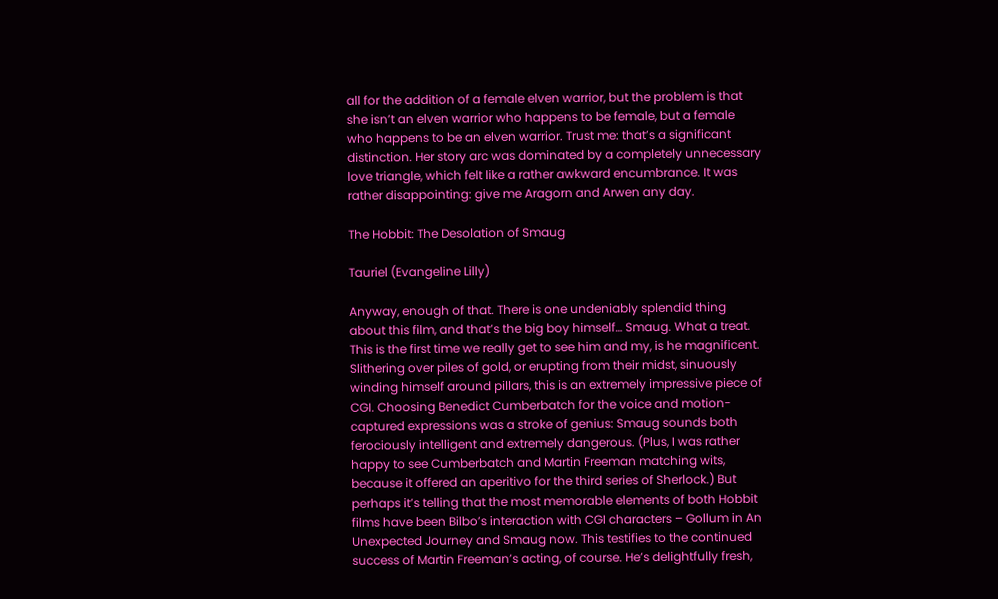all for the addition of a female elven warrior, but the problem is that she isn’t an elven warrior who happens to be female, but a female who happens to be an elven warrior. Trust me: that’s a significant distinction. Her story arc was dominated by a completely unnecessary love triangle, which felt like a rather awkward encumbrance. It was rather disappointing: give me Aragorn and Arwen any day.

The Hobbit: The Desolation of Smaug

Tauriel (Evangeline Lilly)

Anyway, enough of that. There is one undeniably splendid thing about this film, and that’s the big boy himself… Smaug. What a treat. This is the first time we really get to see him and my, is he magnificent. Slithering over piles of gold, or erupting from their midst, sinuously winding himself around pillars, this is an extremely impressive piece of CGI. Choosing Benedict Cumberbatch for the voice and motion-captured expressions was a stroke of genius: Smaug sounds both ferociously intelligent and extremely dangerous. (Plus, I was rather happy to see Cumberbatch and Martin Freeman matching wits, because it offered an aperitivo for the third series of Sherlock.) But perhaps it’s telling that the most memorable elements of both Hobbit films have been Bilbo’s interaction with CGI characters – Gollum in An Unexpected Journey and Smaug now. This testifies to the continued success of Martin Freeman’s acting, of course. He’s delightfully fresh,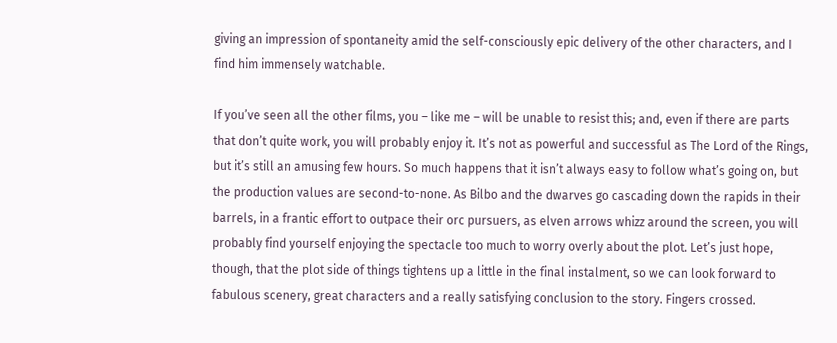giving an impression of spontaneity amid the self-consciously epic delivery of the other characters, and I find him immensely watchable.

If you’ve seen all the other films, you – like me – will be unable to resist this; and, even if there are parts that don’t quite work, you will probably enjoy it. It’s not as powerful and successful as The Lord of the Rings, but it’s still an amusing few hours. So much happens that it isn’t always easy to follow what’s going on, but the production values are second-to-none. As Bilbo and the dwarves go cascading down the rapids in their barrels, in a frantic effort to outpace their orc pursuers, as elven arrows whizz around the screen, you will probably find yourself enjoying the spectacle too much to worry overly about the plot. Let’s just hope, though, that the plot side of things tightens up a little in the final instalment, so we can look forward to fabulous scenery, great characters and a really satisfying conclusion to the story. Fingers crossed.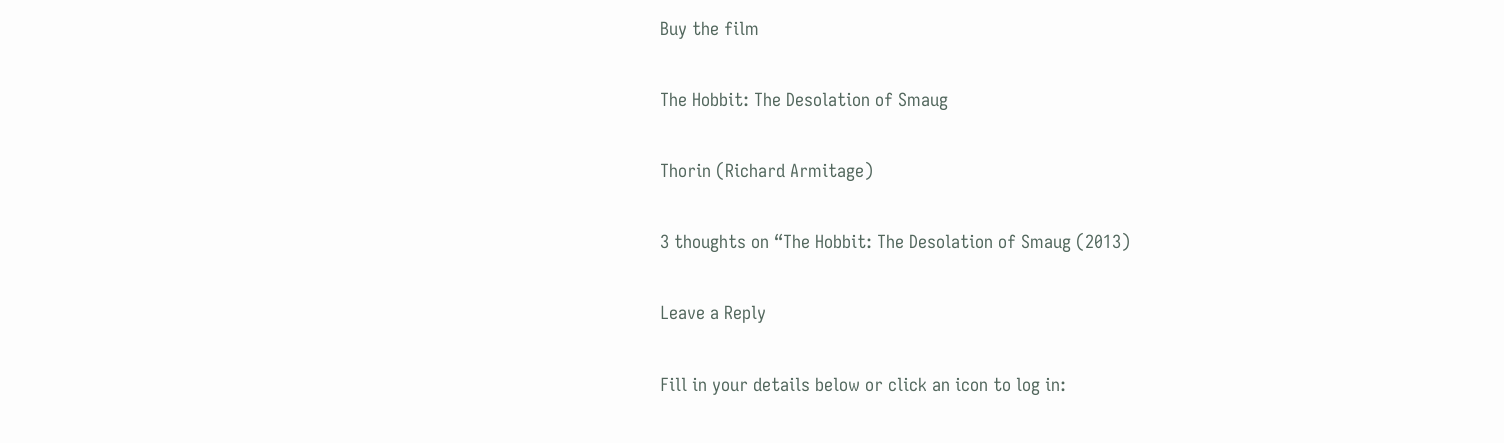Buy the film

The Hobbit: The Desolation of Smaug

Thorin (Richard Armitage)

3 thoughts on “The Hobbit: The Desolation of Smaug (2013)

Leave a Reply

Fill in your details below or click an icon to log in: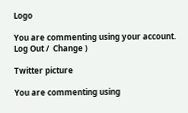Logo

You are commenting using your account. Log Out /  Change )

Twitter picture

You are commenting using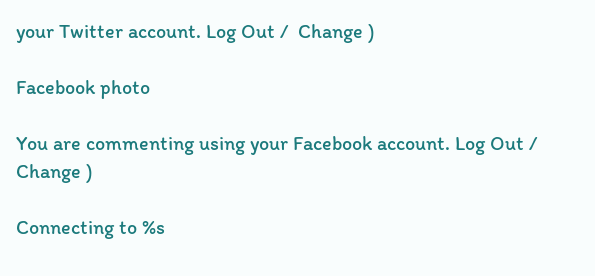your Twitter account. Log Out /  Change )

Facebook photo

You are commenting using your Facebook account. Log Out /  Change )

Connecting to %s